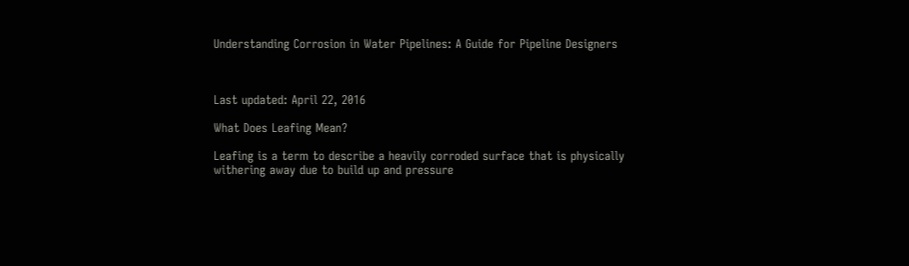Understanding Corrosion in Water Pipelines: A Guide for Pipeline Designers



Last updated: April 22, 2016

What Does Leafing Mean?

Leafing is a term to describe a heavily corroded surface that is physically withering away due to build up and pressure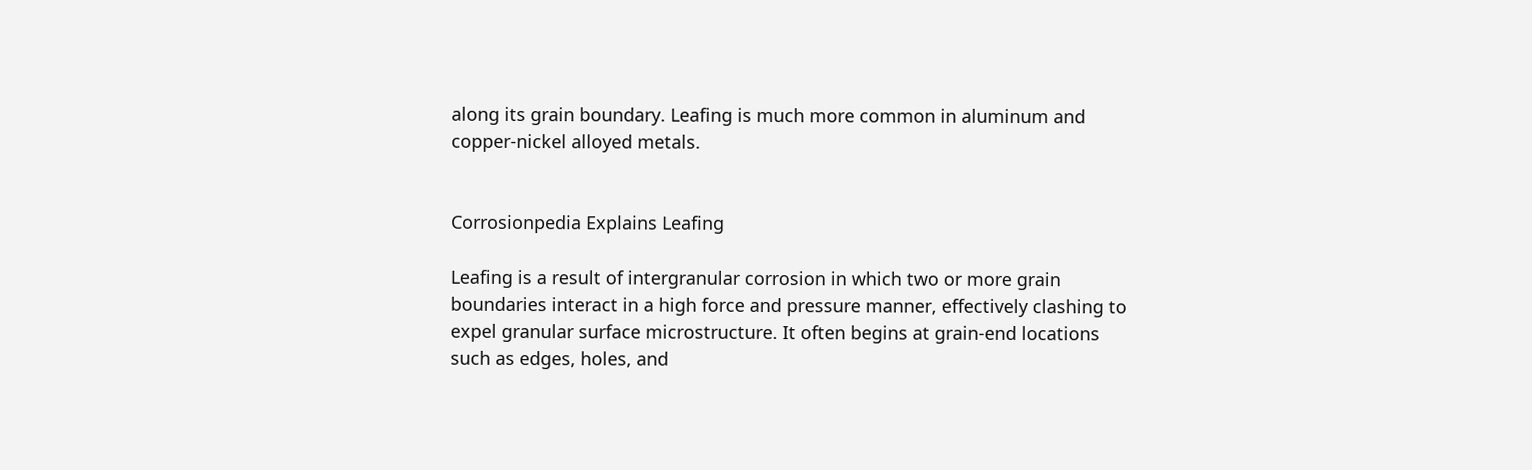along its grain boundary. Leafing is much more common in aluminum and copper-nickel alloyed metals.


Corrosionpedia Explains Leafing

Leafing is a result of intergranular corrosion in which two or more grain boundaries interact in a high force and pressure manner, effectively clashing to expel granular surface microstructure. It often begins at grain-end locations such as edges, holes, and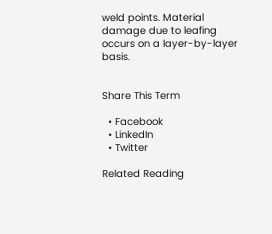weld points. Material damage due to leafing occurs on a layer-by-layer basis.


Share This Term

  • Facebook
  • LinkedIn
  • Twitter

Related Reading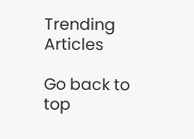Trending Articles

Go back to top